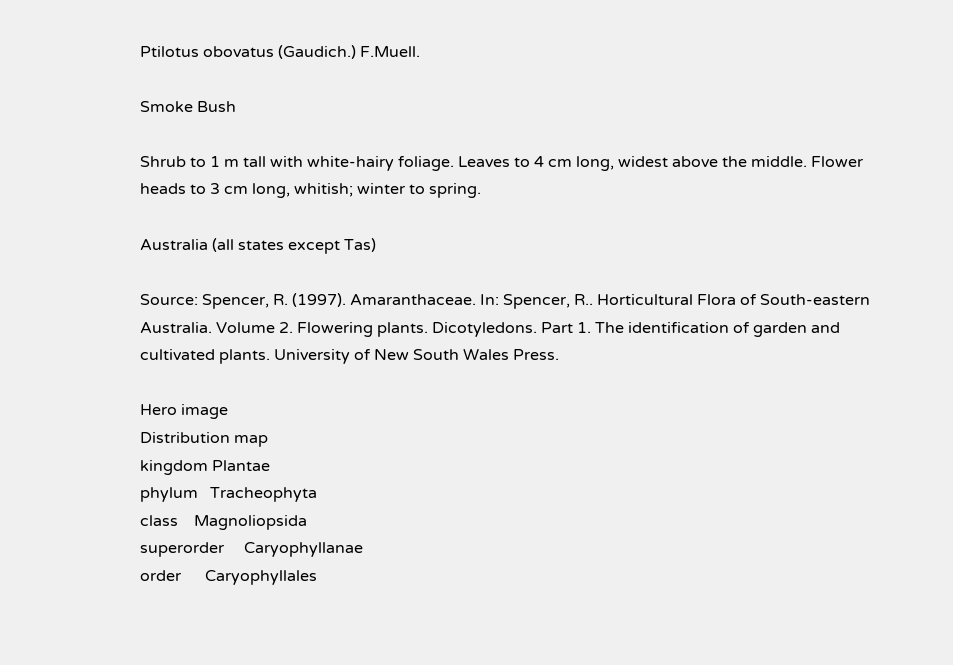Ptilotus obovatus (Gaudich.) F.Muell.

Smoke Bush

Shrub to 1 m tall with white-hairy foliage. Leaves to 4 cm long, widest above the middle. Flower heads to 3 cm long, whitish; winter to spring.

Australia (all states except Tas)

Source: Spencer, R. (1997). Amaranthaceae. In: Spencer, R.. Horticultural Flora of South-eastern Australia. Volume 2. Flowering plants. Dicotyledons. Part 1. The identification of garden and cultivated plants. University of New South Wales Press.

Hero image
Distribution map
kingdom Plantae
phylum   Tracheophyta
class    Magnoliopsida
superorder     Caryophyllanae
order      Caryophyllales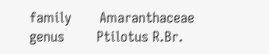family       Amaranthaceae
genus        Ptilotus R.Br.